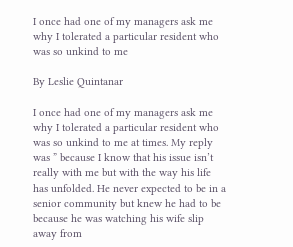I once had one of my managers ask me why I tolerated a particular resident who was so unkind to me

By Leslie Quintanar

I once had one of my managers ask me why I tolerated a particular resident who was so unkind to me at times. My reply was ” because I know that his issue isn’t really with me but with the way his life has unfolded. He never expected to be in a senior community but knew he had to be because he was watching his wife slip away from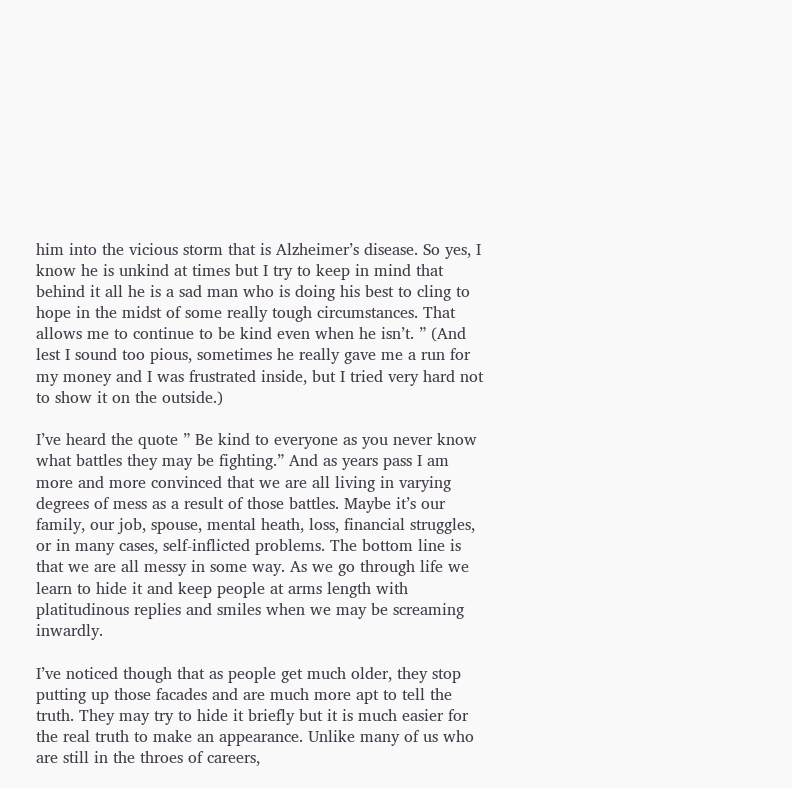him into the vicious storm that is Alzheimer’s disease. So yes, I know he is unkind at times but I try to keep in mind that behind it all he is a sad man who is doing his best to cling to hope in the midst of some really tough circumstances. That allows me to continue to be kind even when he isn’t. ” (And lest I sound too pious, sometimes he really gave me a run for my money and I was frustrated inside, but I tried very hard not to show it on the outside.)

I’ve heard the quote ” Be kind to everyone as you never know what battles they may be fighting.” And as years pass I am more and more convinced that we are all living in varying degrees of mess as a result of those battles. Maybe it’s our family, our job, spouse, mental heath, loss, financial struggles, or in many cases, self-inflicted problems. The bottom line is that we are all messy in some way. As we go through life we learn to hide it and keep people at arms length with platitudinous replies and smiles when we may be screaming inwardly.

I’ve noticed though that as people get much older, they stop putting up those facades and are much more apt to tell the truth. They may try to hide it briefly but it is much easier for the real truth to make an appearance. Unlike many of us who are still in the throes of careers,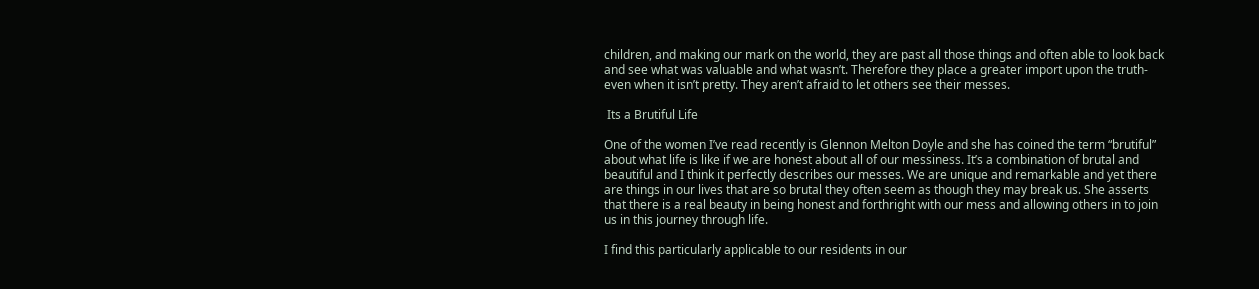children, and making our mark on the world, they are past all those things and often able to look back and see what was valuable and what wasn’t. Therefore they place a greater import upon the truth- even when it isn’t pretty. They aren’t afraid to let others see their messes.

 Its a Brutiful Life

One of the women I’ve read recently is Glennon Melton Doyle and she has coined the term “brutiful” about what life is like if we are honest about all of our messiness. It’s a combination of brutal and beautiful and I think it perfectly describes our messes. We are unique and remarkable and yet there are things in our lives that are so brutal they often seem as though they may break us. She asserts that there is a real beauty in being honest and forthright with our mess and allowing others in to join us in this journey through life.

I find this particularly applicable to our residents in our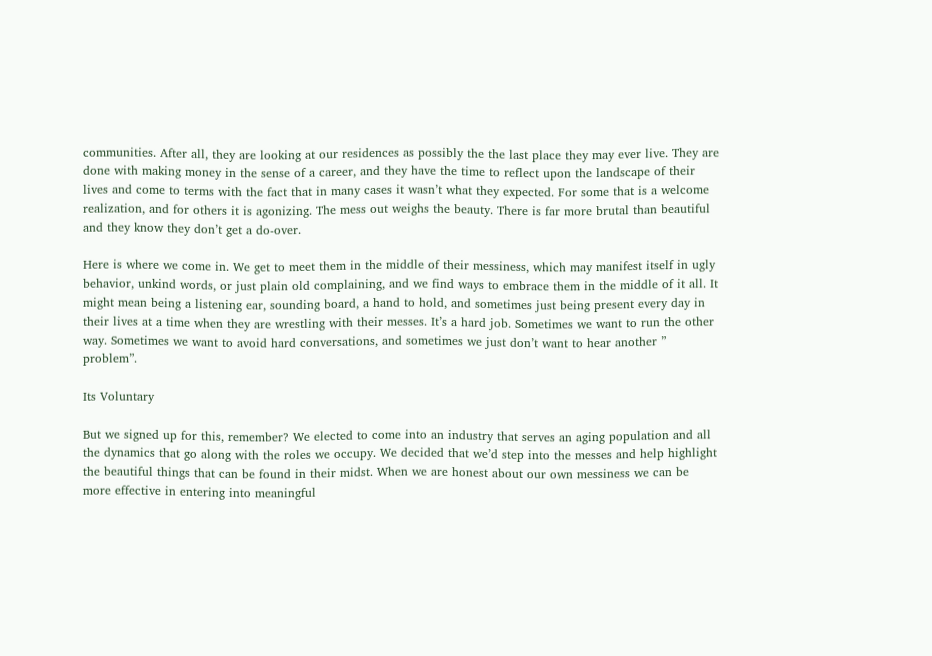communities. After all, they are looking at our residences as possibly the the last place they may ever live. They are done with making money in the sense of a career, and they have the time to reflect upon the landscape of their lives and come to terms with the fact that in many cases it wasn’t what they expected. For some that is a welcome realization, and for others it is agonizing. The mess out weighs the beauty. There is far more brutal than beautiful and they know they don’t get a do-over.

Here is where we come in. We get to meet them in the middle of their messiness, which may manifest itself in ugly behavior, unkind words, or just plain old complaining, and we find ways to embrace them in the middle of it all. It might mean being a listening ear, sounding board, a hand to hold, and sometimes just being present every day in their lives at a time when they are wrestling with their messes. It’s a hard job. Sometimes we want to run the other way. Sometimes we want to avoid hard conversations, and sometimes we just don’t want to hear another ” problem”.

Its Voluntary

But we signed up for this, remember? We elected to come into an industry that serves an aging population and all the dynamics that go along with the roles we occupy. We decided that we’d step into the messes and help highlight the beautiful things that can be found in their midst. When we are honest about our own messiness we can be more effective in entering into meaningful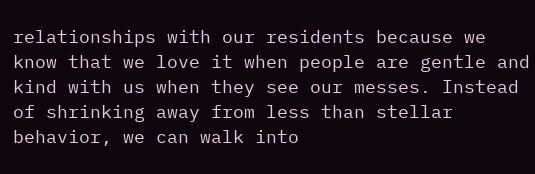relationships with our residents because we know that we love it when people are gentle and kind with us when they see our messes. Instead of shrinking away from less than stellar behavior, we can walk into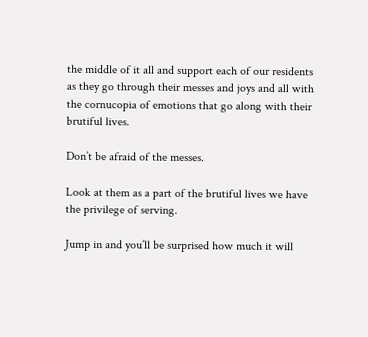the middle of it all and support each of our residents as they go through their messes and joys and all with the cornucopia of emotions that go along with their brutiful lives.

Don’t be afraid of the messes.

Look at them as a part of the brutiful lives we have the privilege of serving.

Jump in and you’ll be surprised how much it will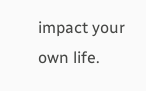impact your own life.